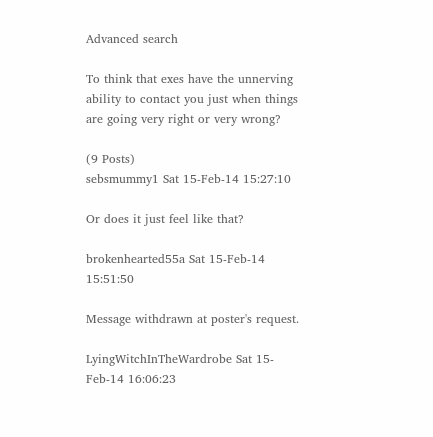Advanced search

To think that exes have the unnerving ability to contact you just when things are going very right or very wrong?

(9 Posts)
sebsmummy1 Sat 15-Feb-14 15:27:10

Or does it just feel like that?

brokenhearted55a Sat 15-Feb-14 15:51:50

Message withdrawn at poster's request.

LyingWitchInTheWardrobe Sat 15-Feb-14 16:06:23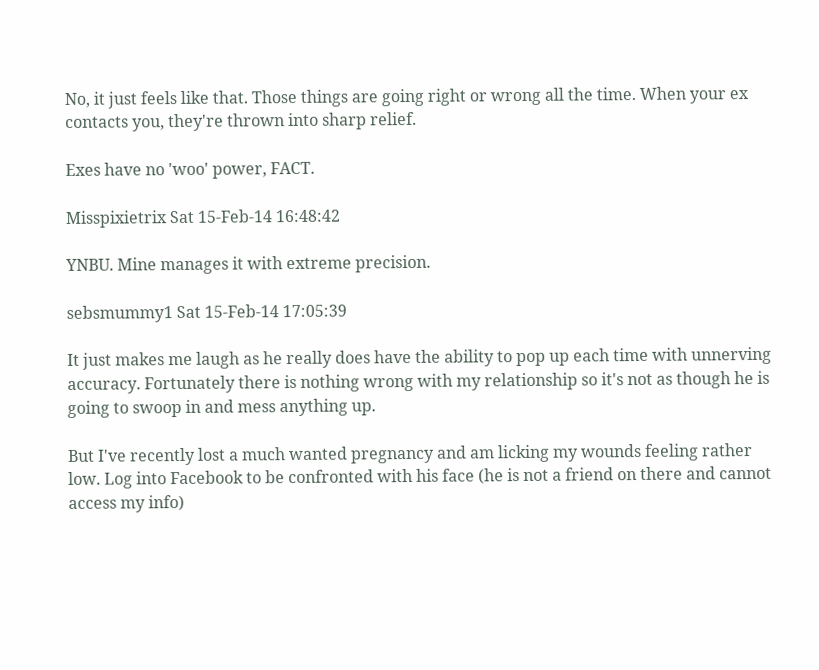No, it just feels like that. Those things are going right or wrong all the time. When your ex contacts you, they're thrown into sharp relief.

Exes have no 'woo' power, FACT.

Misspixietrix Sat 15-Feb-14 16:48:42

YNBU. Mine manages it with extreme precision.

sebsmummy1 Sat 15-Feb-14 17:05:39

It just makes me laugh as he really does have the ability to pop up each time with unnerving accuracy. Fortunately there is nothing wrong with my relationship so it's not as though he is going to swoop in and mess anything up.

But I've recently lost a much wanted pregnancy and am licking my wounds feeling rather low. Log into Facebook to be confronted with his face (he is not a friend on there and cannot access my info)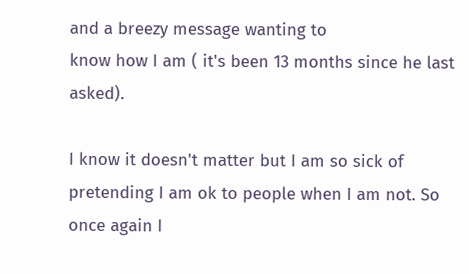and a breezy message wanting to
know how I am ( it's been 13 months since he last asked).

I know it doesn't matter but I am so sick of pretending I am ok to people when I am not. So once again I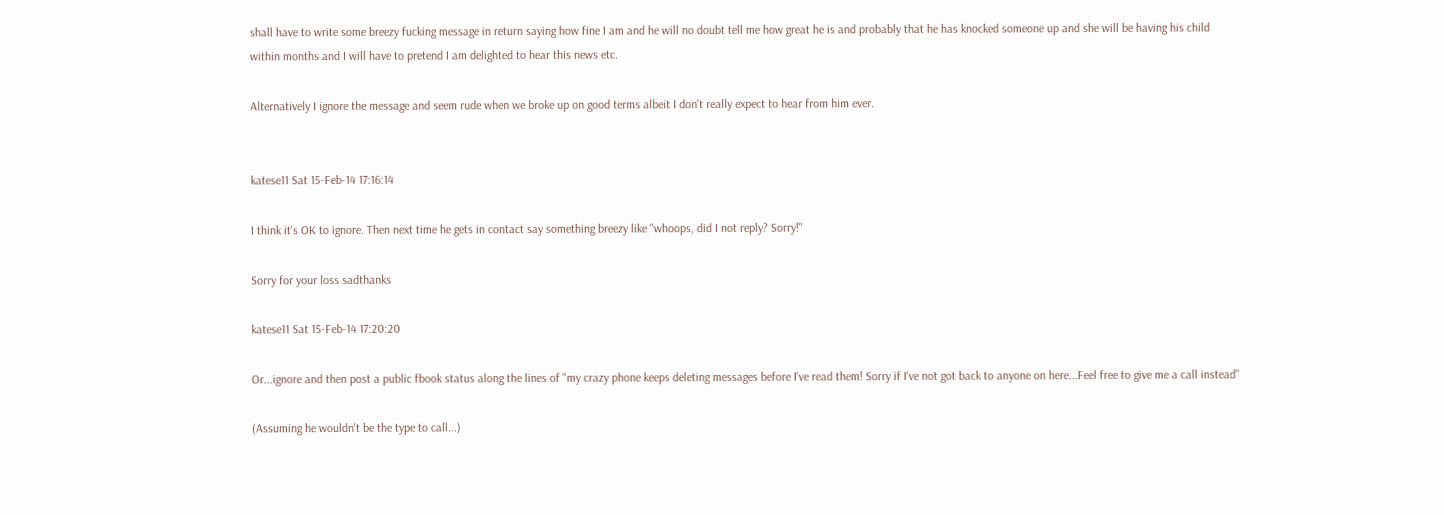shall have to write some breezy fucking message in return saying how fine I am and he will no doubt tell me how great he is and probably that he has knocked someone up and she will be having his child within months and I will have to pretend I am delighted to hear this news etc.

Alternatively I ignore the message and seem rude when we broke up on good terms albeit I don't really expect to hear from him ever.


katese11 Sat 15-Feb-14 17:16:14

I think it's OK to ignore. Then next time he gets in contact say something breezy like "whoops, did I not reply? Sorry!"

Sorry for your loss sadthanks

katese11 Sat 15-Feb-14 17:20:20

Or...ignore and then post a public fbook status along the lines of "my crazy phone keeps deleting messages before I've read them! Sorry if I've not got back to anyone on here...Feel free to give me a call instead"

(Assuming he wouldn't be the type to call...)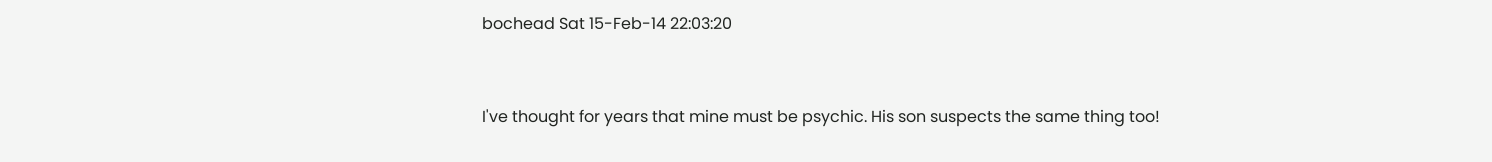bochead Sat 15-Feb-14 22:03:20


I've thought for years that mine must be psychic. His son suspects the same thing too!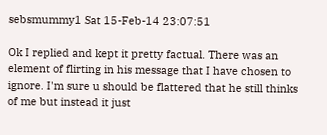sebsmummy1 Sat 15-Feb-14 23:07:51

Ok I replied and kept it pretty factual. There was an element of flirting in his message that I have chosen to ignore. I'm sure u should be flattered that he still thinks of me but instead it just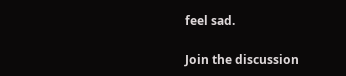feel sad.

Join the discussion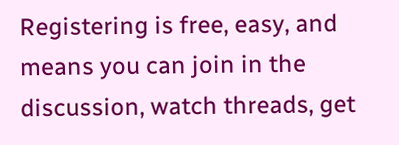Registering is free, easy, and means you can join in the discussion, watch threads, get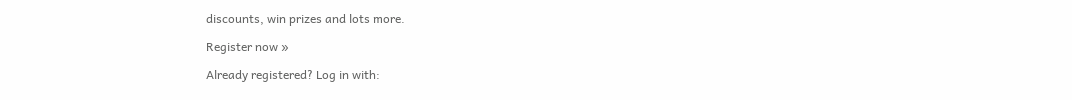discounts, win prizes and lots more.

Register now »

Already registered? Log in with: